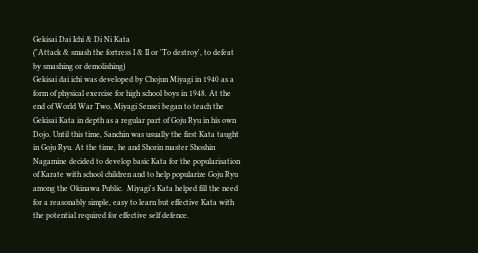Gekisai Dai Ichi & Di Ni Kata
("Attack & smash the fortress I & II or 'To destroy', to defeat by smashing or demolishing)
Gekisai dai ichi was developed by Chojun Miyagi in 1940 as a form of physical exercise for high school boys in 1948. At the end of World War Two, Miyagi Sensei began to teach the Gekisai Kata in depth as a regular part of Goju Ryu in his own Dojo. Until this time, Sanchin was usually the first Kata taught in Goju Ryu. At the time, he and Shorin master Shoshin Nagamine decided to develop basic Kata for the popularisation of Karate with school children and to help popularize Goju Ryu among the Okinawa Public.  Miyagi's Kata helped fill the need for a reasonably simple, easy to learn but effective Kata with the potential required for effective self defence.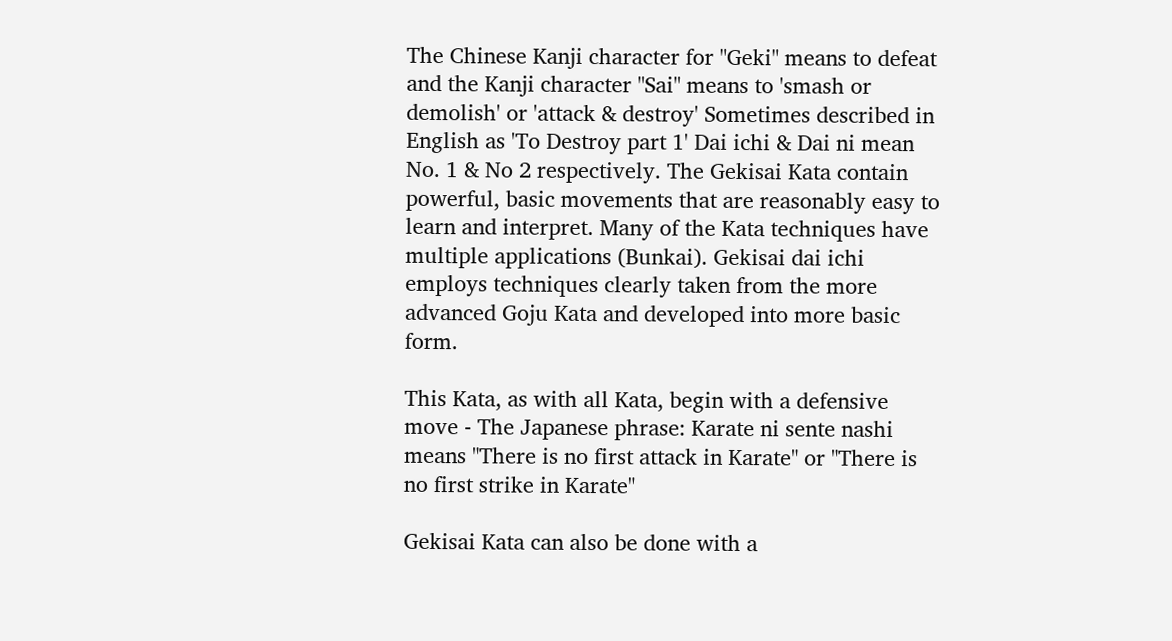The Chinese Kanji character for "Geki" means to defeat and the Kanji character "Sai" means to 'smash or demolish' or 'attack & destroy' Sometimes described in English as 'To Destroy part 1' Dai ichi & Dai ni mean No. 1 & No 2 respectively. The Gekisai Kata contain powerful, basic movements that are reasonably easy to learn and interpret. Many of the Kata techniques have multiple applications (Bunkai). Gekisai dai ichi employs techniques clearly taken from the more advanced Goju Kata and developed into more basic form.

This Kata, as with all Kata, begin with a defensive move - The Japanese phrase: Karate ni sente nashi means "There is no first attack in Karate" or "There is no first strike in Karate"

Gekisai Kata can also be done with a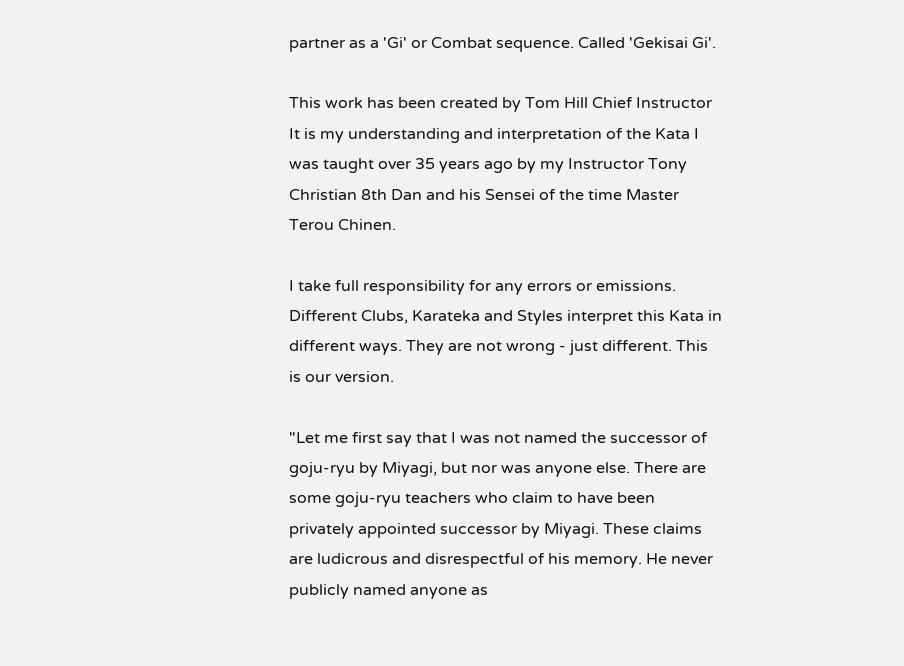partner as a 'Gi' or Combat sequence. Called 'Gekisai Gi'.

This work has been created by Tom Hill Chief Instructor It is my understanding and interpretation of the Kata I was taught over 35 years ago by my Instructor Tony Christian 8th Dan and his Sensei of the time Master Terou Chinen.

I take full responsibility for any errors or emissions. Different Clubs, Karateka and Styles interpret this Kata in different ways. They are not wrong - just different. This is our version.

"Let me first say that I was not named the successor of goju-ryu by Miyagi, but nor was anyone else. There are some goju-ryu teachers who claim to have been privately appointed successor by Miyagi. These claims are ludicrous and disrespectful of his memory. He never publicly named anyone as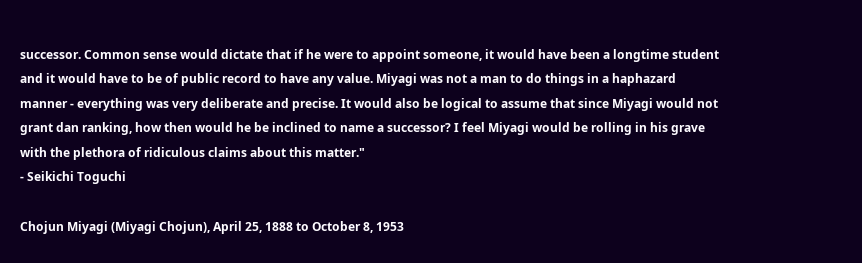successor. Common sense would dictate that if he were to appoint someone, it would have been a longtime student and it would have to be of public record to have any value. Miyagi was not a man to do things in a haphazard manner - everything was very deliberate and precise. It would also be logical to assume that since Miyagi would not grant dan ranking, how then would he be inclined to name a successor? I feel Miyagi would be rolling in his grave with the plethora of ridiculous claims about this matter."
- Seikichi Toguchi

Chojun Miyagi (Miyagi Chojun), April 25, 1888 to October 8, 1953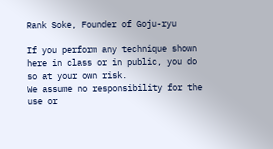Rank Soke, Founder of Goju-ryu

If you perform any technique shown here in class or in public, you do so at your own risk.
We assume no responsibility for the use or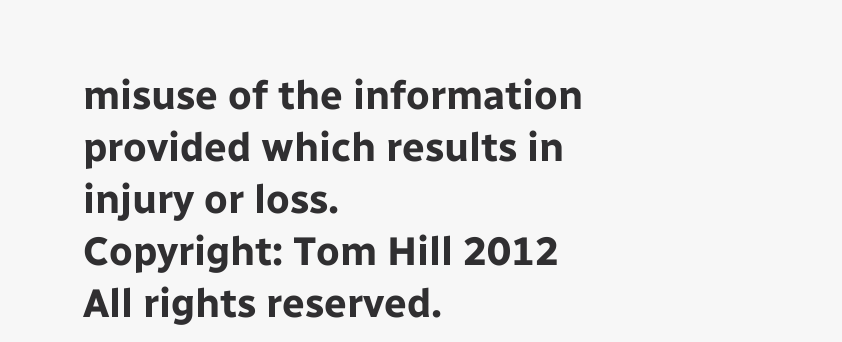misuse of the information provided which results in injury or loss.
Copyright: Tom Hill 2012  All rights reserved.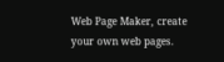Web Page Maker, create your own web pages.